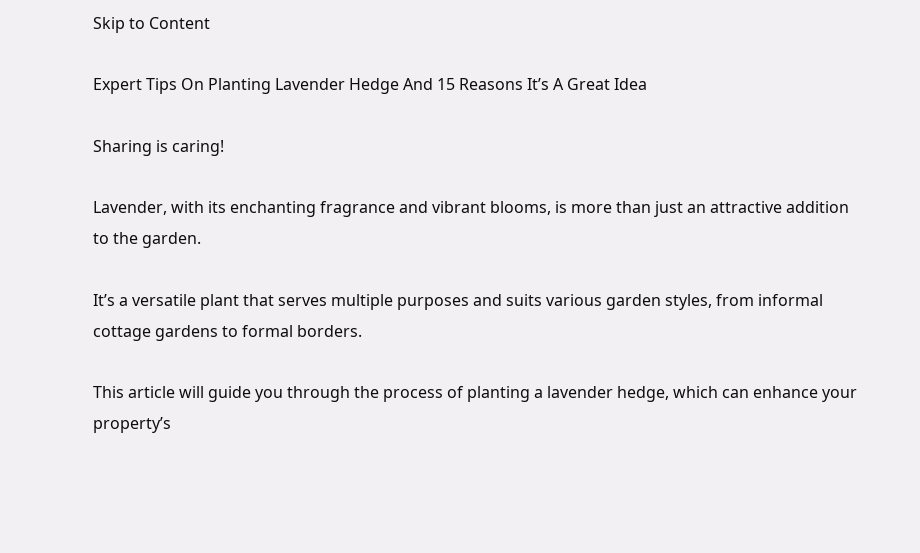Skip to Content

Expert Tips On Planting Lavender Hedge And 15 Reasons It’s A Great Idea

Sharing is caring!

Lavender, with its enchanting fragrance and vibrant blooms, is more than just an attractive addition to the garden.

It’s a versatile plant that serves multiple purposes and suits various garden styles, from informal cottage gardens to formal borders.

This article will guide you through the process of planting a lavender hedge, which can enhance your property’s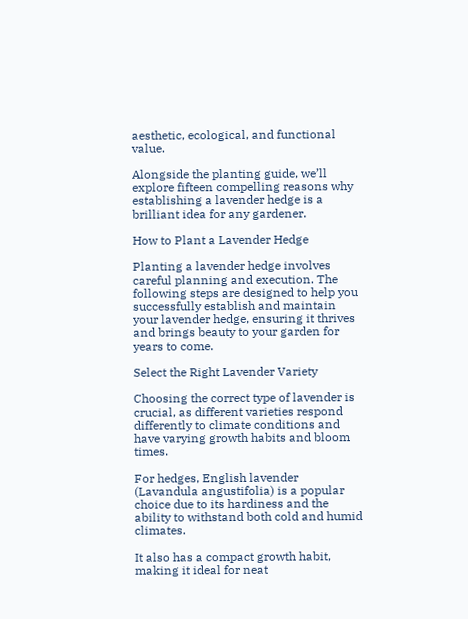aesthetic, ecological, and functional value.

Alongside the planting guide, we’ll explore fifteen compelling reasons why establishing a lavender hedge is a brilliant idea for any gardener.

How to Plant a Lavender Hedge

Planting a lavender hedge involves careful planning and execution. The following steps are designed to help you successfully establish and maintain your lavender hedge, ensuring it thrives and brings beauty to your garden for years to come.

Select the Right Lavender Variety

Choosing the correct type of lavender is crucial, as different varieties respond differently to climate conditions and have varying growth habits and bloom times.

For hedges, English lavender (Lavandula angustifolia) is a popular choice due to its hardiness and the ability to withstand both cold and humid climates.

It also has a compact growth habit, making it ideal for neat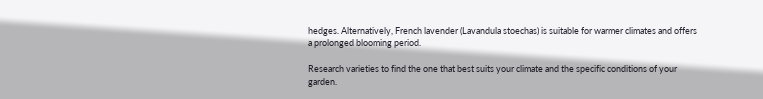hedges. Alternatively, French lavender (Lavandula stoechas) is suitable for warmer climates and offers a prolonged blooming period.

Research varieties to find the one that best suits your climate and the specific conditions of your garden.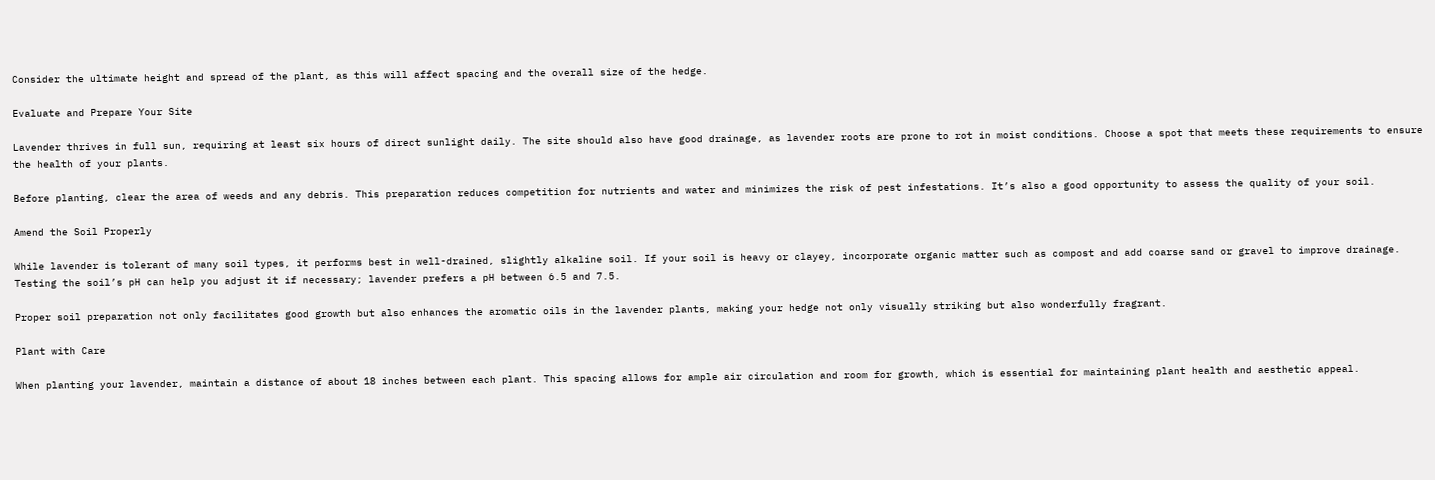Consider the ultimate height and spread of the plant, as this will affect spacing and the overall size of the hedge.

Evaluate and Prepare Your Site

Lavender thrives in full sun, requiring at least six hours of direct sunlight daily. The site should also have good drainage, as lavender roots are prone to rot in moist conditions. Choose a spot that meets these requirements to ensure the health of your plants.

Before planting, clear the area of weeds and any debris. This preparation reduces competition for nutrients and water and minimizes the risk of pest infestations. It’s also a good opportunity to assess the quality of your soil.

Amend the Soil Properly

While lavender is tolerant of many soil types, it performs best in well-drained, slightly alkaline soil. If your soil is heavy or clayey, incorporate organic matter such as compost and add coarse sand or gravel to improve drainage. Testing the soil’s pH can help you adjust it if necessary; lavender prefers a pH between 6.5 and 7.5.

Proper soil preparation not only facilitates good growth but also enhances the aromatic oils in the lavender plants, making your hedge not only visually striking but also wonderfully fragrant.

Plant with Care

When planting your lavender, maintain a distance of about 18 inches between each plant. This spacing allows for ample air circulation and room for growth, which is essential for maintaining plant health and aesthetic appeal.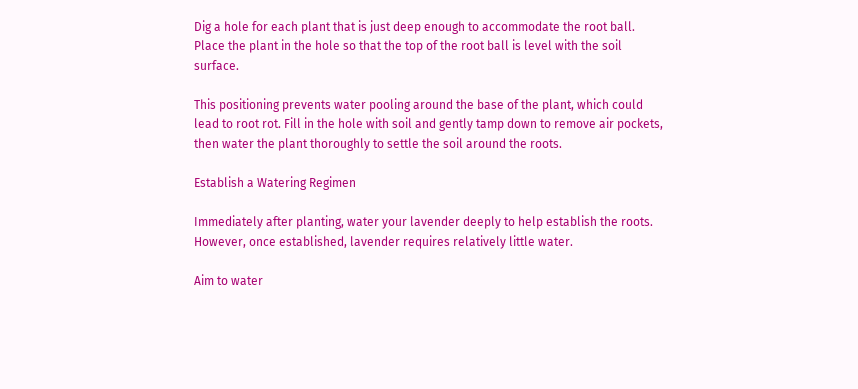Dig a hole for each plant that is just deep enough to accommodate the root ball. Place the plant in the hole so that the top of the root ball is level with the soil surface.

This positioning prevents water pooling around the base of the plant, which could lead to root rot. Fill in the hole with soil and gently tamp down to remove air pockets, then water the plant thoroughly to settle the soil around the roots.

Establish a Watering Regimen

Immediately after planting, water your lavender deeply to help establish the roots. However, once established, lavender requires relatively little water.

Aim to water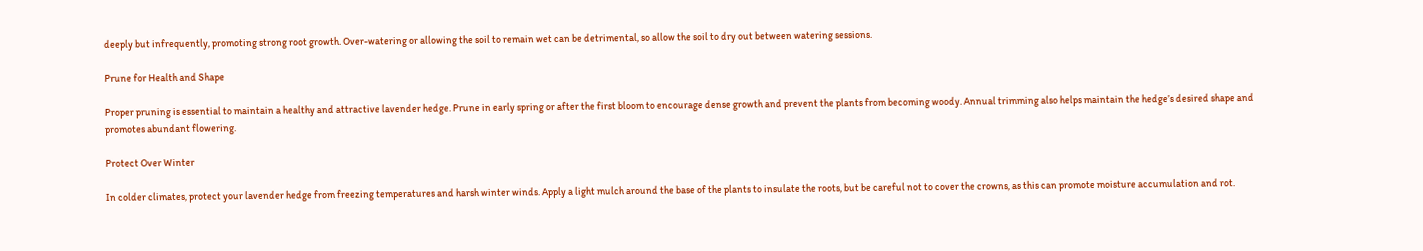deeply but infrequently, promoting strong root growth. Over-watering or allowing the soil to remain wet can be detrimental, so allow the soil to dry out between watering sessions.

Prune for Health and Shape

Proper pruning is essential to maintain a healthy and attractive lavender hedge. Prune in early spring or after the first bloom to encourage dense growth and prevent the plants from becoming woody. Annual trimming also helps maintain the hedge’s desired shape and promotes abundant flowering.

Protect Over Winter

In colder climates, protect your lavender hedge from freezing temperatures and harsh winter winds. Apply a light mulch around the base of the plants to insulate the roots, but be careful not to cover the crowns, as this can promote moisture accumulation and rot.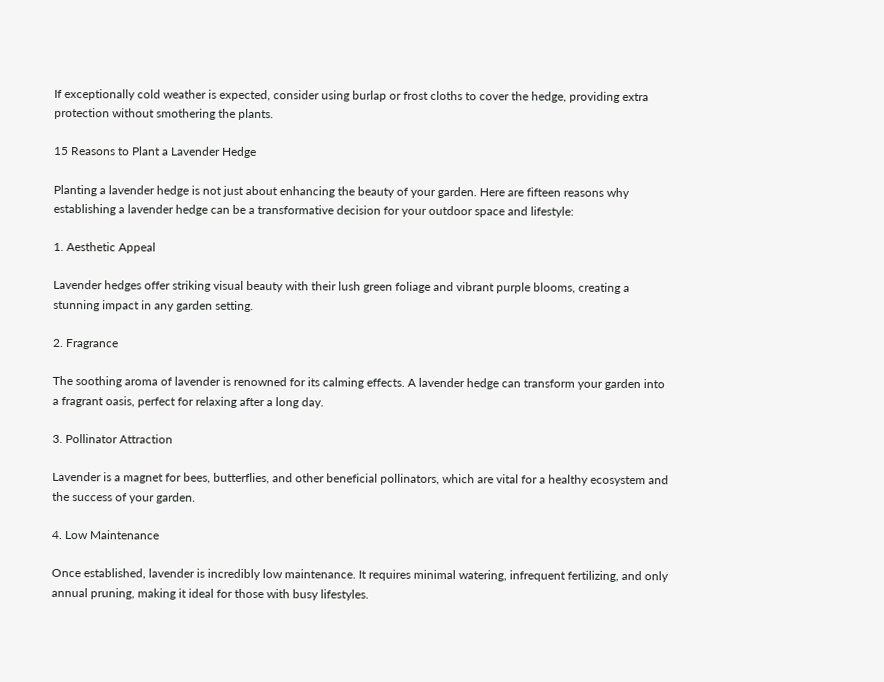If exceptionally cold weather is expected, consider using burlap or frost cloths to cover the hedge, providing extra protection without smothering the plants.

15 Reasons to Plant a Lavender Hedge

Planting a lavender hedge is not just about enhancing the beauty of your garden. Here are fifteen reasons why establishing a lavender hedge can be a transformative decision for your outdoor space and lifestyle:

1. Aesthetic Appeal

Lavender hedges offer striking visual beauty with their lush green foliage and vibrant purple blooms, creating a stunning impact in any garden setting.

2. Fragrance

The soothing aroma of lavender is renowned for its calming effects. A lavender hedge can transform your garden into a fragrant oasis, perfect for relaxing after a long day.

3. Pollinator Attraction

Lavender is a magnet for bees, butterflies, and other beneficial pollinators, which are vital for a healthy ecosystem and the success of your garden.

4. Low Maintenance

Once established, lavender is incredibly low maintenance. It requires minimal watering, infrequent fertilizing, and only annual pruning, making it ideal for those with busy lifestyles.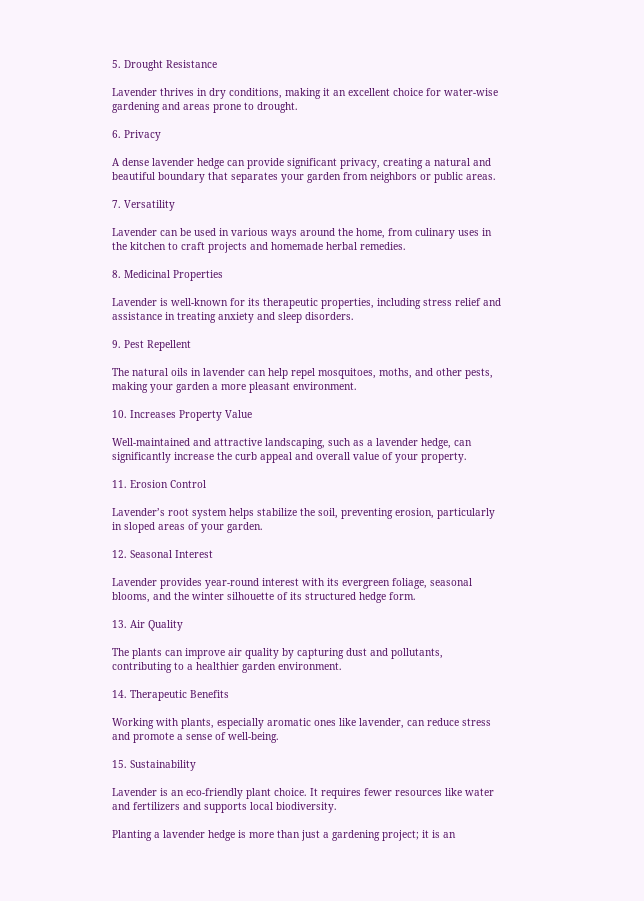5. Drought Resistance

Lavender thrives in dry conditions, making it an excellent choice for water-wise gardening and areas prone to drought.

6. Privacy

A dense lavender hedge can provide significant privacy, creating a natural and beautiful boundary that separates your garden from neighbors or public areas.

7. Versatility

Lavender can be used in various ways around the home, from culinary uses in the kitchen to craft projects and homemade herbal remedies.

8. Medicinal Properties

Lavender is well-known for its therapeutic properties, including stress relief and assistance in treating anxiety and sleep disorders.

9. Pest Repellent

The natural oils in lavender can help repel mosquitoes, moths, and other pests, making your garden a more pleasant environment.

10. Increases Property Value

Well-maintained and attractive landscaping, such as a lavender hedge, can significantly increase the curb appeal and overall value of your property.

11. Erosion Control

Lavender’s root system helps stabilize the soil, preventing erosion, particularly in sloped areas of your garden.

12. Seasonal Interest

Lavender provides year-round interest with its evergreen foliage, seasonal blooms, and the winter silhouette of its structured hedge form.

13. Air Quality

The plants can improve air quality by capturing dust and pollutants, contributing to a healthier garden environment.

14. Therapeutic Benefits

Working with plants, especially aromatic ones like lavender, can reduce stress and promote a sense of well-being.

15. Sustainability

Lavender is an eco-friendly plant choice. It requires fewer resources like water and fertilizers and supports local biodiversity.

Planting a lavender hedge is more than just a gardening project; it is an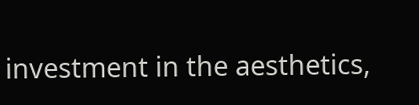investment in the aesthetics,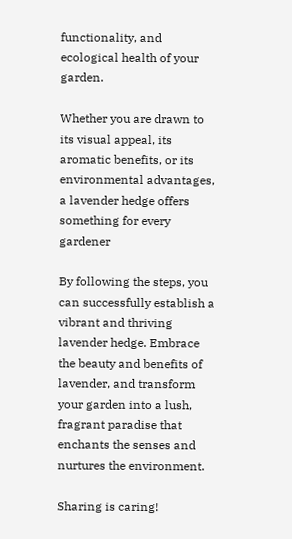functionality, and ecological health of your garden.

Whether you are drawn to its visual appeal, its aromatic benefits, or its environmental advantages, a lavender hedge offers something for every gardener

By following the steps, you can successfully establish a vibrant and thriving lavender hedge. Embrace the beauty and benefits of lavender, and transform your garden into a lush, fragrant paradise that enchants the senses and nurtures the environment.

Sharing is caring!